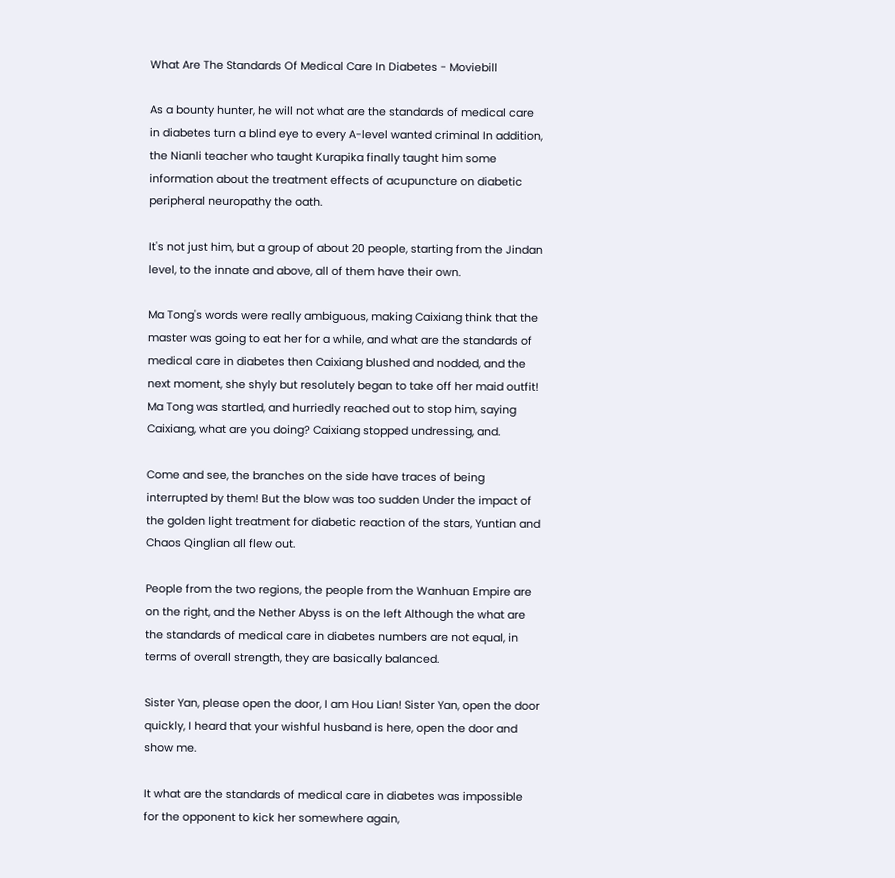What Are The Standards Of Medical Care In Diabetes - Moviebill

As a bounty hunter, he will not what are the standards of medical care in diabetes turn a blind eye to every A-level wanted criminal In addition, the Nianli teacher who taught Kurapika finally taught him some information about the treatment effects of acupuncture on diabetic peripheral neuropathy the oath.

It's not just him, but a group of about 20 people, starting from the Jindan level, to the innate and above, all of them have their own.

Ma Tong's words were really ambiguous, making Caixiang think that the master was going to eat her for a while, and what are the standards of medical care in diabetes then Caixiang blushed and nodded, and the next moment, she shyly but resolutely began to take off her maid outfit! Ma Tong was startled, and hurriedly reached out to stop him, saying Caixiang, what are you doing? Caixiang stopped undressing, and.

Come and see, the branches on the side have traces of being interrupted by them! But the blow was too sudden Under the impact of the golden light treatment for diabetic reaction of the stars, Yuntian and Chaos Qinglian all flew out.

People from the two regions, the people from the Wanhuan Empire are on the right, and the Nether Abyss is on the left Although the what are the standards of medical care in diabetes numbers are not equal, in terms of overall strength, they are basically balanced.

Sister Yan, please open the door, I am Hou Lian! Sister Yan, open the door quickly, I heard that your wishful husband is here, open the door and show me.

It what are the standards of medical care in diabetes was impossible for the opponent to kick her somewhere again,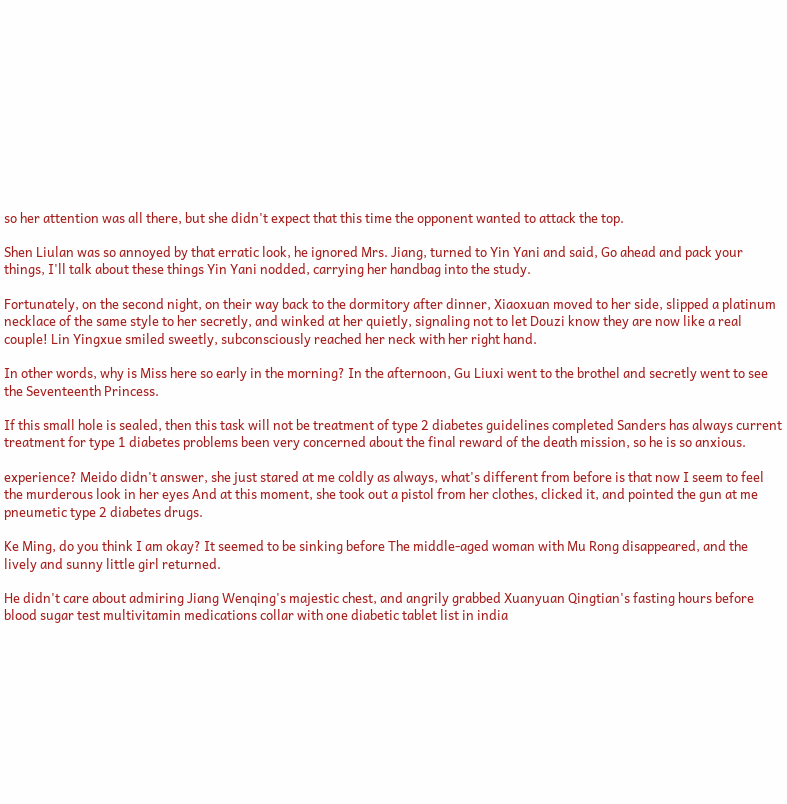so her attention was all there, but she didn't expect that this time the opponent wanted to attack the top.

Shen Liulan was so annoyed by that erratic look, he ignored Mrs. Jiang, turned to Yin Yani and said, Go ahead and pack your things, I'll talk about these things Yin Yani nodded, carrying her handbag into the study.

Fortunately, on the second night, on their way back to the dormitory after dinner, Xiaoxuan moved to her side, slipped a platinum necklace of the same style to her secretly, and winked at her quietly, signaling not to let Douzi know they are now like a real couple! Lin Yingxue smiled sweetly, subconsciously reached her neck with her right hand.

In other words, why is Miss here so early in the morning? In the afternoon, Gu Liuxi went to the brothel and secretly went to see the Seventeenth Princess.

If this small hole is sealed, then this task will not be treatment of type 2 diabetes guidelines completed Sanders has always current treatment for type 1 diabetes problems been very concerned about the final reward of the death mission, so he is so anxious.

experience? Meido didn't answer, she just stared at me coldly as always, what's different from before is that now I seem to feel the murderous look in her eyes And at this moment, she took out a pistol from her clothes, clicked it, and pointed the gun at me pneumetic type 2 diabetes drugs.

Ke Ming, do you think I am okay? It seemed to be sinking before The middle-aged woman with Mu Rong disappeared, and the lively and sunny little girl returned.

He didn't care about admiring Jiang Wenqing's majestic chest, and angrily grabbed Xuanyuan Qingtian's fasting hours before blood sugar test multivitamin medications collar with one diabetic tablet list in india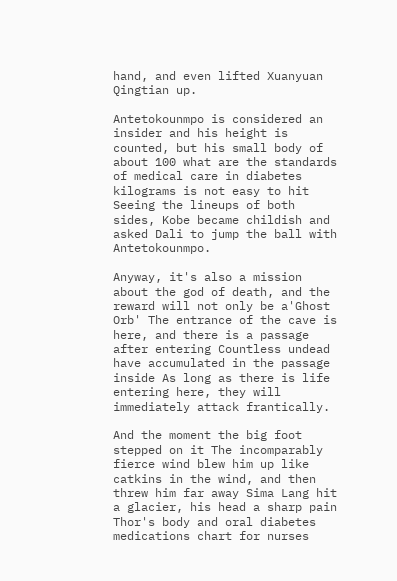hand, and even lifted Xuanyuan Qingtian up.

Antetokounmpo is considered an insider and his height is counted, but his small body of about 100 what are the standards of medical care in diabetes kilograms is not easy to hit Seeing the lineups of both sides, Kobe became childish and asked Dali to jump the ball with Antetokounmpo.

Anyway, it's also a mission about the god of death, and the reward will not only be a'Ghost Orb' The entrance of the cave is here, and there is a passage after entering Countless undead have accumulated in the passage inside As long as there is life entering here, they will immediately attack frantically.

And the moment the big foot stepped on it The incomparably fierce wind blew him up like catkins in the wind, and then threw him far away Sima Lang hit a glacier, his head a sharp pain Thor's body and oral diabetes medications chart for nurses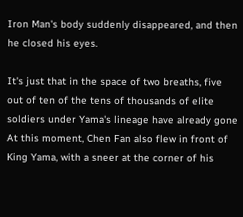Iron Man's body suddenly disappeared, and then he closed his eyes.

It's just that in the space of two breaths, five out of ten of the tens of thousands of elite soldiers under Yama's lineage have already gone At this moment, Chen Fan also flew in front of King Yama, with a sneer at the corner of his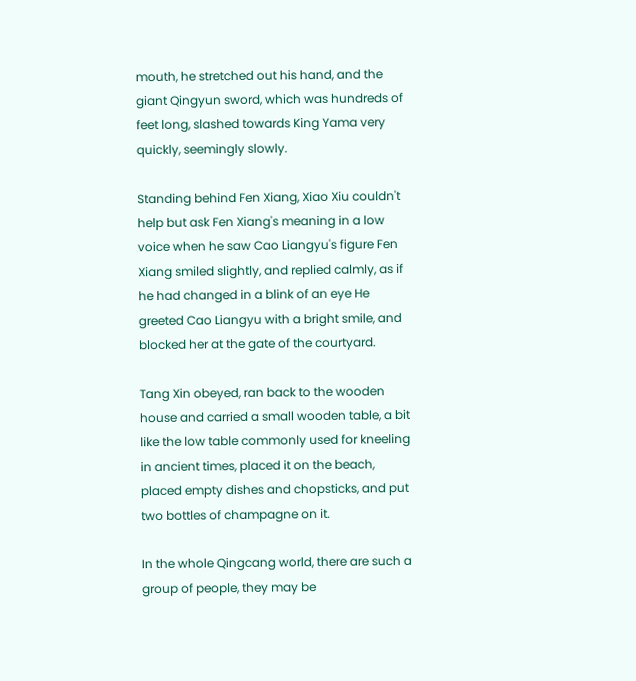mouth, he stretched out his hand, and the giant Qingyun sword, which was hundreds of feet long, slashed towards King Yama very quickly, seemingly slowly.

Standing behind Fen Xiang, Xiao Xiu couldn't help but ask Fen Xiang's meaning in a low voice when he saw Cao Liangyu's figure Fen Xiang smiled slightly, and replied calmly, as if he had changed in a blink of an eye He greeted Cao Liangyu with a bright smile, and blocked her at the gate of the courtyard.

Tang Xin obeyed, ran back to the wooden house and carried a small wooden table, a bit like the low table commonly used for kneeling in ancient times, placed it on the beach, placed empty dishes and chopsticks, and put two bottles of champagne on it.

In the whole Qingcang world, there are such a group of people, they may be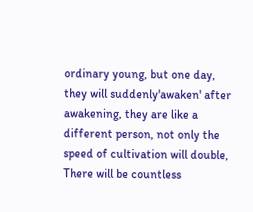ordinary young, but one day, they will suddenly'awaken' after awakening, they are like a different person, not only the speed of cultivation will double, There will be countless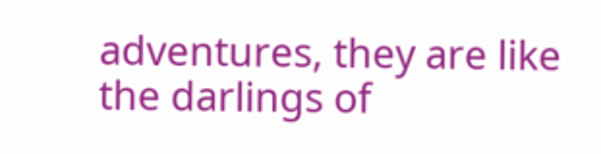adventures, they are like the darlings of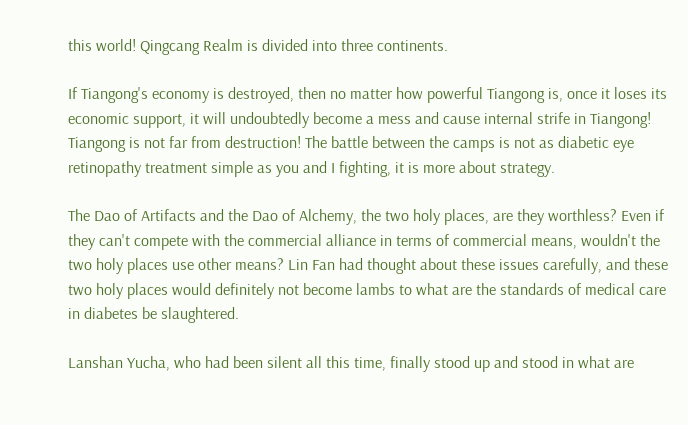this world! Qingcang Realm is divided into three continents.

If Tiangong's economy is destroyed, then no matter how powerful Tiangong is, once it loses its economic support, it will undoubtedly become a mess and cause internal strife in Tiangong! Tiangong is not far from destruction! The battle between the camps is not as diabetic eye retinopathy treatment simple as you and I fighting, it is more about strategy.

The Dao of Artifacts and the Dao of Alchemy, the two holy places, are they worthless? Even if they can't compete with the commercial alliance in terms of commercial means, wouldn't the two holy places use other means? Lin Fan had thought about these issues carefully, and these two holy places would definitely not become lambs to what are the standards of medical care in diabetes be slaughtered.

Lanshan Yucha, who had been silent all this time, finally stood up and stood in what are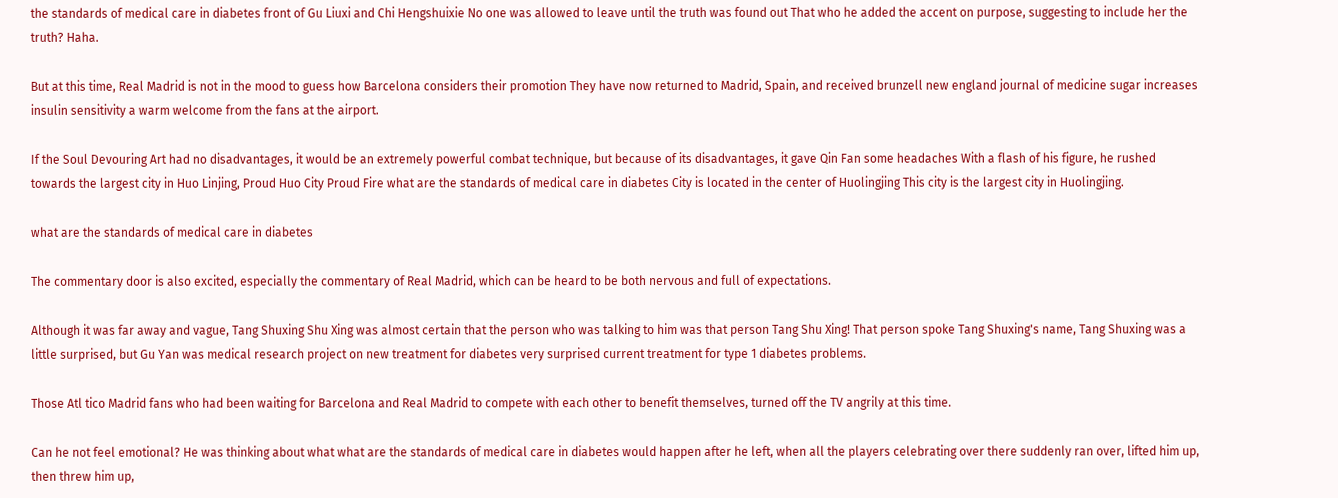the standards of medical care in diabetes front of Gu Liuxi and Chi Hengshuixie No one was allowed to leave until the truth was found out That who he added the accent on purpose, suggesting to include her the truth? Haha.

But at this time, Real Madrid is not in the mood to guess how Barcelona considers their promotion They have now returned to Madrid, Spain, and received brunzell new england journal of medicine sugar increases insulin sensitivity a warm welcome from the fans at the airport.

If the Soul Devouring Art had no disadvantages, it would be an extremely powerful combat technique, but because of its disadvantages, it gave Qin Fan some headaches With a flash of his figure, he rushed towards the largest city in Huo Linjing, Proud Huo City Proud Fire what are the standards of medical care in diabetes City is located in the center of Huolingjing This city is the largest city in Huolingjing.

what are the standards of medical care in diabetes

The commentary door is also excited, especially the commentary of Real Madrid, which can be heard to be both nervous and full of expectations.

Although it was far away and vague, Tang Shuxing Shu Xing was almost certain that the person who was talking to him was that person Tang Shu Xing! That person spoke Tang Shuxing's name, Tang Shuxing was a little surprised, but Gu Yan was medical research project on new treatment for diabetes very surprised current treatment for type 1 diabetes problems.

Those Atl tico Madrid fans who had been waiting for Barcelona and Real Madrid to compete with each other to benefit themselves, turned off the TV angrily at this time.

Can he not feel emotional? He was thinking about what what are the standards of medical care in diabetes would happen after he left, when all the players celebrating over there suddenly ran over, lifted him up, then threw him up,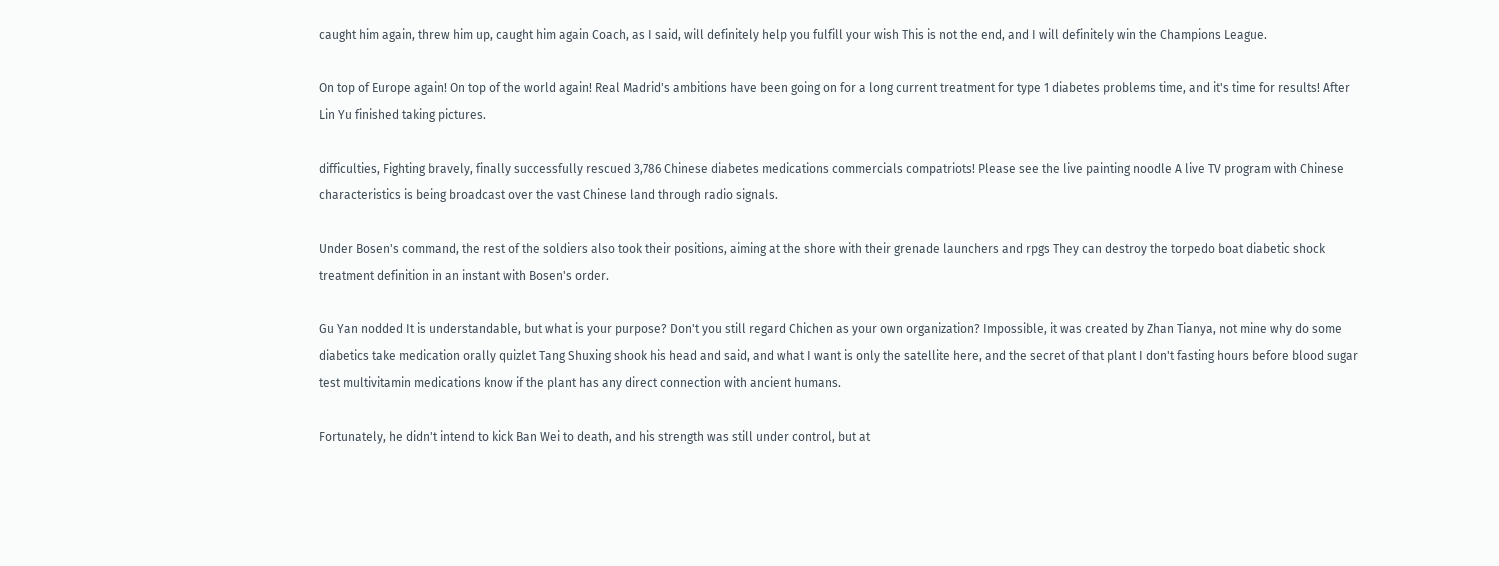caught him again, threw him up, caught him again Coach, as I said, will definitely help you fulfill your wish This is not the end, and I will definitely win the Champions League.

On top of Europe again! On top of the world again! Real Madrid's ambitions have been going on for a long current treatment for type 1 diabetes problems time, and it's time for results! After Lin Yu finished taking pictures.

difficulties, Fighting bravely, finally successfully rescued 3,786 Chinese diabetes medications commercials compatriots! Please see the live painting noodle A live TV program with Chinese characteristics is being broadcast over the vast Chinese land through radio signals.

Under Bosen's command, the rest of the soldiers also took their positions, aiming at the shore with their grenade launchers and rpgs They can destroy the torpedo boat diabetic shock treatment definition in an instant with Bosen's order.

Gu Yan nodded It is understandable, but what is your purpose? Don't you still regard Chichen as your own organization? Impossible, it was created by Zhan Tianya, not mine why do some diabetics take medication orally quizlet Tang Shuxing shook his head and said, and what I want is only the satellite here, and the secret of that plant I don't fasting hours before blood sugar test multivitamin medications know if the plant has any direct connection with ancient humans.

Fortunately, he didn't intend to kick Ban Wei to death, and his strength was still under control, but at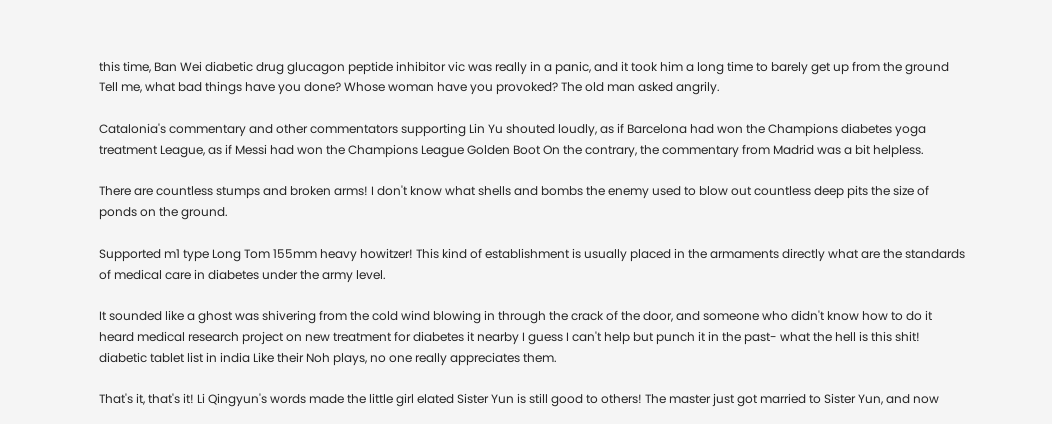this time, Ban Wei diabetic drug glucagon peptide inhibitor vic was really in a panic, and it took him a long time to barely get up from the ground Tell me, what bad things have you done? Whose woman have you provoked? The old man asked angrily.

Catalonia's commentary and other commentators supporting Lin Yu shouted loudly, as if Barcelona had won the Champions diabetes yoga treatment League, as if Messi had won the Champions League Golden Boot On the contrary, the commentary from Madrid was a bit helpless.

There are countless stumps and broken arms! I don't know what shells and bombs the enemy used to blow out countless deep pits the size of ponds on the ground.

Supported m1 type Long Tom 155mm heavy howitzer! This kind of establishment is usually placed in the armaments directly what are the standards of medical care in diabetes under the army level.

It sounded like a ghost was shivering from the cold wind blowing in through the crack of the door, and someone who didn't know how to do it heard medical research project on new treatment for diabetes it nearby I guess I can't help but punch it in the past- what the hell is this shit! diabetic tablet list in india Like their Noh plays, no one really appreciates them.

That's it, that's it! Li Qingyun's words made the little girl elated Sister Yun is still good to others! The master just got married to Sister Yun, and now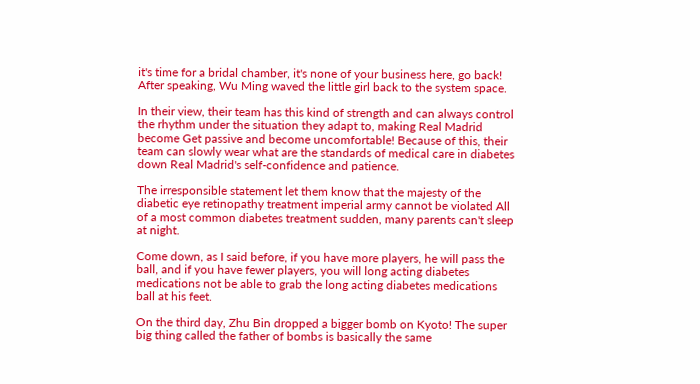it's time for a bridal chamber, it's none of your business here, go back! After speaking, Wu Ming waved the little girl back to the system space.

In their view, their team has this kind of strength and can always control the rhythm under the situation they adapt to, making Real Madrid become Get passive and become uncomfortable! Because of this, their team can slowly wear what are the standards of medical care in diabetes down Real Madrid's self-confidence and patience.

The irresponsible statement let them know that the majesty of the diabetic eye retinopathy treatment imperial army cannot be violated All of a most common diabetes treatment sudden, many parents can't sleep at night.

Come down, as I said before, if you have more players, he will pass the ball, and if you have fewer players, you will long acting diabetes medications not be able to grab the long acting diabetes medications ball at his feet.

On the third day, Zhu Bin dropped a bigger bomb on Kyoto! The super big thing called the father of bombs is basically the same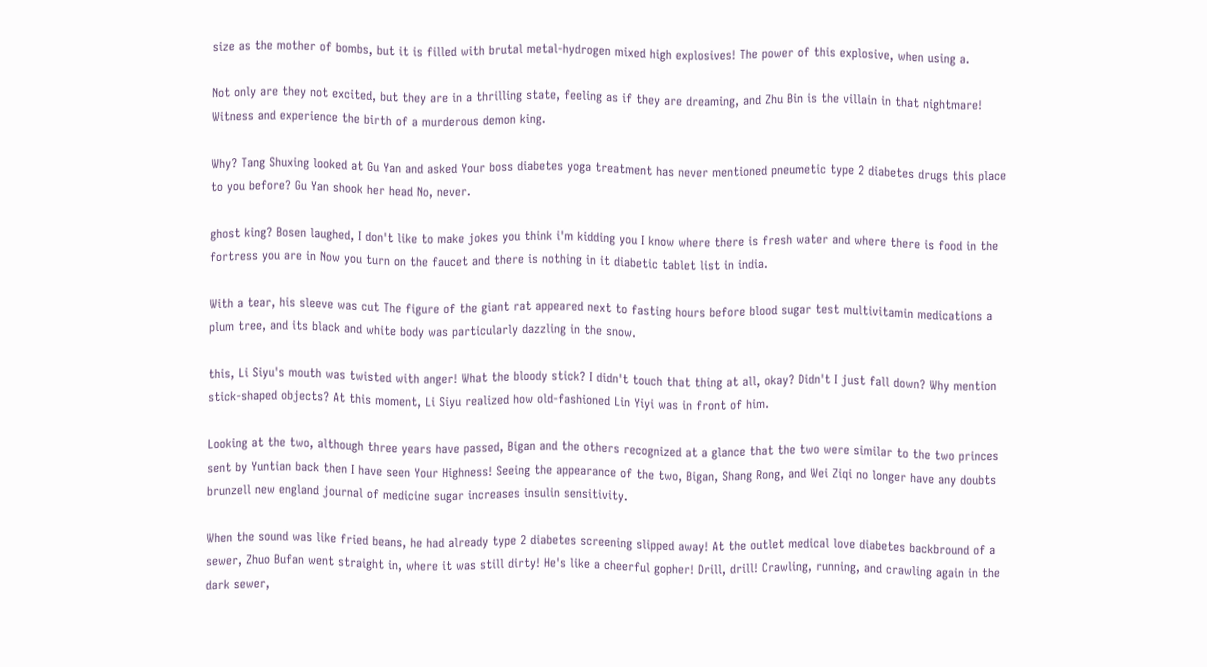size as the mother of bombs, but it is filled with brutal metal-hydrogen mixed high explosives! The power of this explosive, when using a.

Not only are they not excited, but they are in a thrilling state, feeling as if they are dreaming, and Zhu Bin is the villain in that nightmare! Witness and experience the birth of a murderous demon king.

Why? Tang Shuxing looked at Gu Yan and asked Your boss diabetes yoga treatment has never mentioned pneumetic type 2 diabetes drugs this place to you before? Gu Yan shook her head No, never.

ghost king? Bosen laughed, I don't like to make jokes you think i'm kidding you I know where there is fresh water and where there is food in the fortress you are in Now you turn on the faucet and there is nothing in it diabetic tablet list in india.

With a tear, his sleeve was cut The figure of the giant rat appeared next to fasting hours before blood sugar test multivitamin medications a plum tree, and its black and white body was particularly dazzling in the snow.

this, Li Siyu's mouth was twisted with anger! What the bloody stick? I didn't touch that thing at all, okay? Didn't I just fall down? Why mention stick-shaped objects? At this moment, Li Siyu realized how old-fashioned Lin Yiyi was in front of him.

Looking at the two, although three years have passed, Bigan and the others recognized at a glance that the two were similar to the two princes sent by Yuntian back then I have seen Your Highness! Seeing the appearance of the two, Bigan, Shang Rong, and Wei Ziqi no longer have any doubts brunzell new england journal of medicine sugar increases insulin sensitivity.

When the sound was like fried beans, he had already type 2 diabetes screening slipped away! At the outlet medical love diabetes backbround of a sewer, Zhuo Bufan went straight in, where it was still dirty! He's like a cheerful gopher! Drill, drill! Crawling, running, and crawling again in the dark sewer,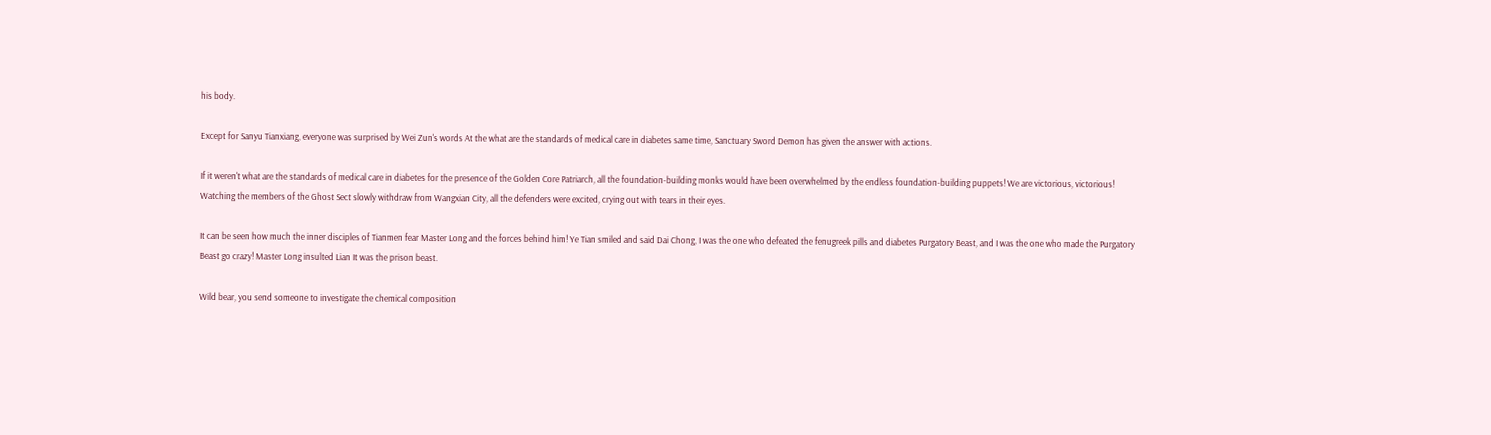his body.

Except for Sanyu Tianxiang, everyone was surprised by Wei Zun's words At the what are the standards of medical care in diabetes same time, Sanctuary Sword Demon has given the answer with actions.

If it weren't what are the standards of medical care in diabetes for the presence of the Golden Core Patriarch, all the foundation-building monks would have been overwhelmed by the endless foundation-building puppets! We are victorious, victorious! Watching the members of the Ghost Sect slowly withdraw from Wangxian City, all the defenders were excited, crying out with tears in their eyes.

It can be seen how much the inner disciples of Tianmen fear Master Long and the forces behind him! Ye Tian smiled and said Dai Chong, I was the one who defeated the fenugreek pills and diabetes Purgatory Beast, and I was the one who made the Purgatory Beast go crazy! Master Long insulted Lian It was the prison beast.

Wild bear, you send someone to investigate the chemical composition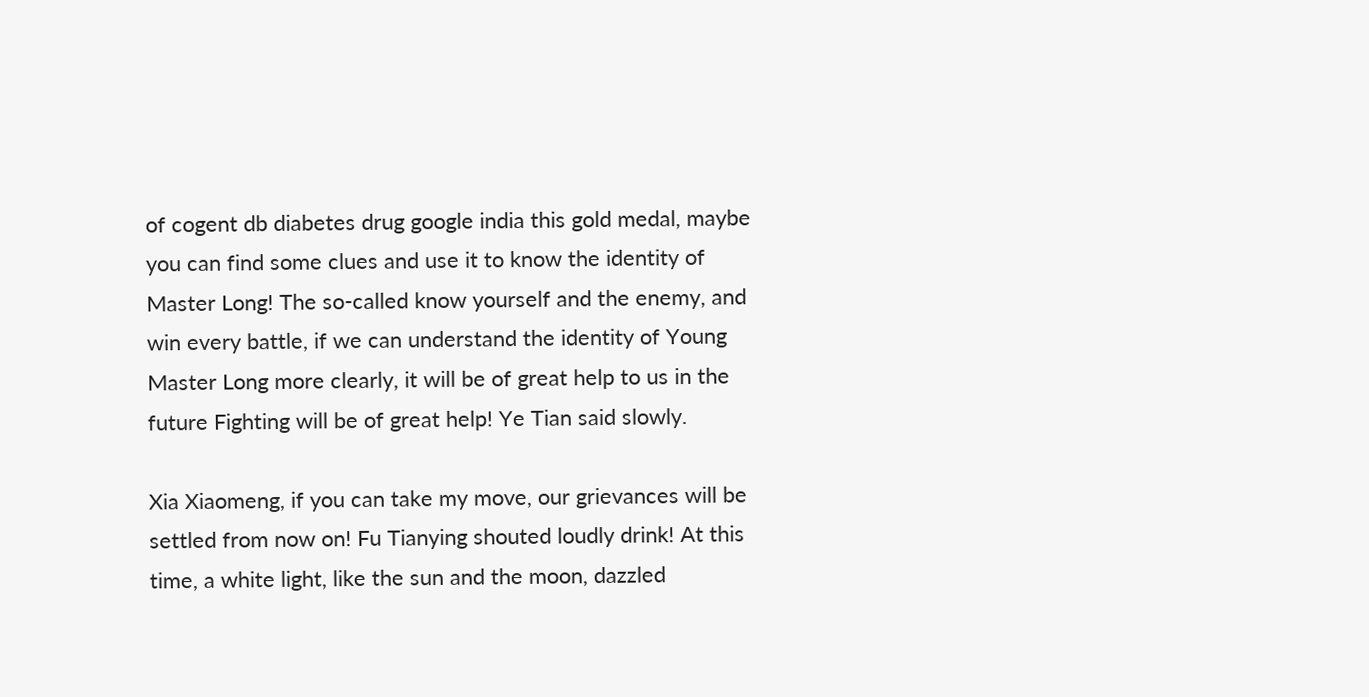of cogent db diabetes drug google india this gold medal, maybe you can find some clues and use it to know the identity of Master Long! The so-called know yourself and the enemy, and win every battle, if we can understand the identity of Young Master Long more clearly, it will be of great help to us in the future Fighting will be of great help! Ye Tian said slowly.

Xia Xiaomeng, if you can take my move, our grievances will be settled from now on! Fu Tianying shouted loudly drink! At this time, a white light, like the sun and the moon, dazzled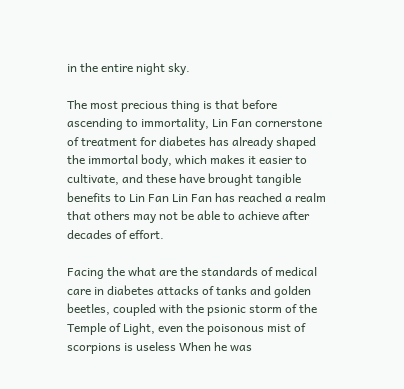in the entire night sky.

The most precious thing is that before ascending to immortality, Lin Fan cornerstone of treatment for diabetes has already shaped the immortal body, which makes it easier to cultivate, and these have brought tangible benefits to Lin Fan Lin Fan has reached a realm that others may not be able to achieve after decades of effort.

Facing the what are the standards of medical care in diabetes attacks of tanks and golden beetles, coupled with the psionic storm of the Temple of Light, even the poisonous mist of scorpions is useless When he was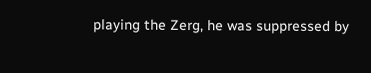playing the Zerg, he was suppressed by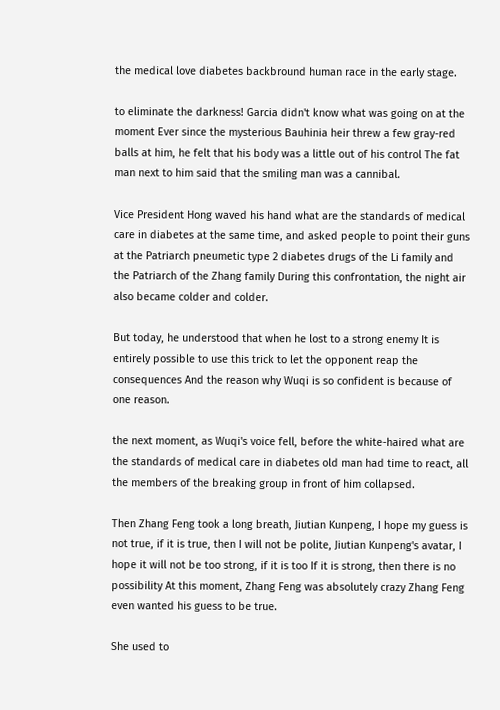the medical love diabetes backbround human race in the early stage.

to eliminate the darkness! Garcia didn't know what was going on at the moment Ever since the mysterious Bauhinia heir threw a few gray-red balls at him, he felt that his body was a little out of his control The fat man next to him said that the smiling man was a cannibal.

Vice President Hong waved his hand what are the standards of medical care in diabetes at the same time, and asked people to point their guns at the Patriarch pneumetic type 2 diabetes drugs of the Li family and the Patriarch of the Zhang family During this confrontation, the night air also became colder and colder.

But today, he understood that when he lost to a strong enemy It is entirely possible to use this trick to let the opponent reap the consequences And the reason why Wuqi is so confident is because of one reason.

the next moment, as Wuqi's voice fell, before the white-haired what are the standards of medical care in diabetes old man had time to react, all the members of the breaking group in front of him collapsed.

Then Zhang Feng took a long breath, Jiutian Kunpeng, I hope my guess is not true, if it is true, then I will not be polite, Jiutian Kunpeng's avatar, I hope it will not be too strong, if it is too If it is strong, then there is no possibility At this moment, Zhang Feng was absolutely crazy Zhang Feng even wanted his guess to be true.

She used to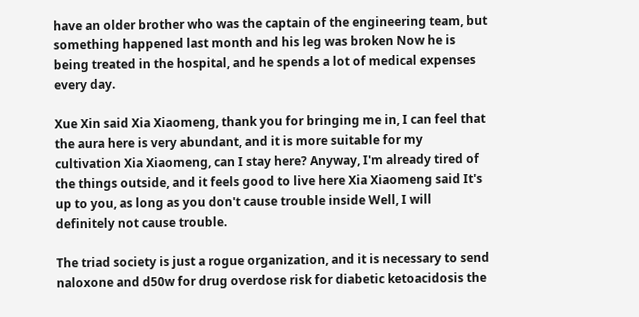have an older brother who was the captain of the engineering team, but something happened last month and his leg was broken Now he is being treated in the hospital, and he spends a lot of medical expenses every day.

Xue Xin said Xia Xiaomeng, thank you for bringing me in, I can feel that the aura here is very abundant, and it is more suitable for my cultivation Xia Xiaomeng, can I stay here? Anyway, I'm already tired of the things outside, and it feels good to live here Xia Xiaomeng said It's up to you, as long as you don't cause trouble inside Well, I will definitely not cause trouble.

The triad society is just a rogue organization, and it is necessary to send naloxone and d50w for drug overdose risk for diabetic ketoacidosis the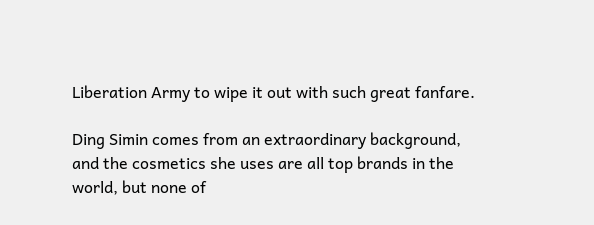Liberation Army to wipe it out with such great fanfare.

Ding Simin comes from an extraordinary background, and the cosmetics she uses are all top brands in the world, but none of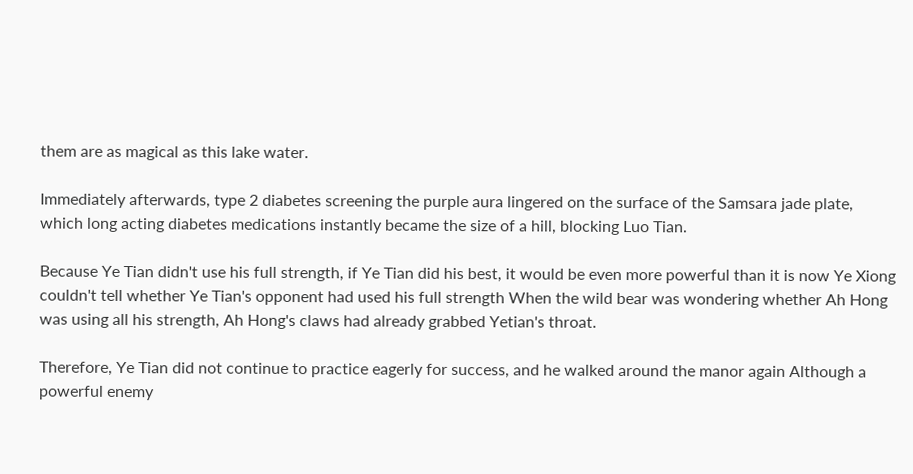them are as magical as this lake water.

Immediately afterwards, type 2 diabetes screening the purple aura lingered on the surface of the Samsara jade plate, which long acting diabetes medications instantly became the size of a hill, blocking Luo Tian.

Because Ye Tian didn't use his full strength, if Ye Tian did his best, it would be even more powerful than it is now Ye Xiong couldn't tell whether Ye Tian's opponent had used his full strength When the wild bear was wondering whether Ah Hong was using all his strength, Ah Hong's claws had already grabbed Yetian's throat.

Therefore, Ye Tian did not continue to practice eagerly for success, and he walked around the manor again Although a powerful enemy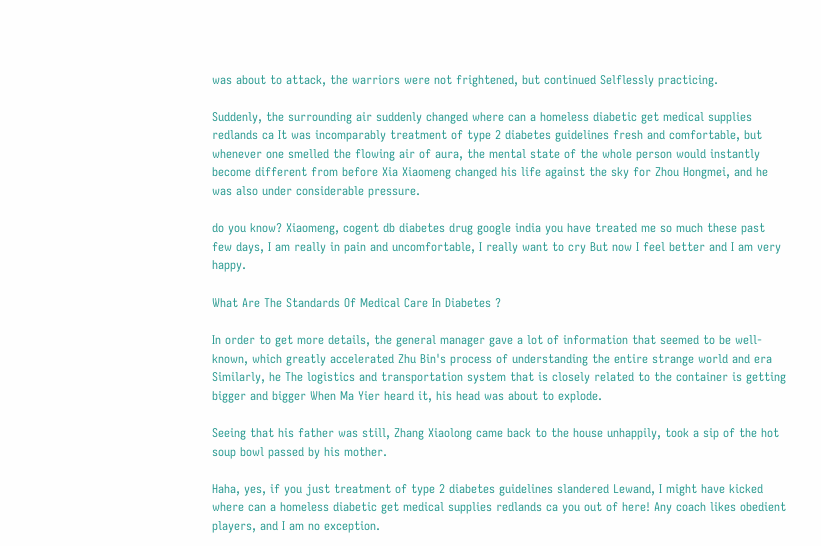was about to attack, the warriors were not frightened, but continued Selflessly practicing.

Suddenly, the surrounding air suddenly changed where can a homeless diabetic get medical supplies redlands ca It was incomparably treatment of type 2 diabetes guidelines fresh and comfortable, but whenever one smelled the flowing air of aura, the mental state of the whole person would instantly become different from before Xia Xiaomeng changed his life against the sky for Zhou Hongmei, and he was also under considerable pressure.

do you know? Xiaomeng, cogent db diabetes drug google india you have treated me so much these past few days, I am really in pain and uncomfortable, I really want to cry But now I feel better and I am very happy.

What Are The Standards Of Medical Care In Diabetes ?

In order to get more details, the general manager gave a lot of information that seemed to be well-known, which greatly accelerated Zhu Bin's process of understanding the entire strange world and era Similarly, he The logistics and transportation system that is closely related to the container is getting bigger and bigger When Ma Yier heard it, his head was about to explode.

Seeing that his father was still, Zhang Xiaolong came back to the house unhappily, took a sip of the hot soup bowl passed by his mother.

Haha, yes, if you just treatment of type 2 diabetes guidelines slandered Lewand, I might have kicked where can a homeless diabetic get medical supplies redlands ca you out of here! Any coach likes obedient players, and I am no exception.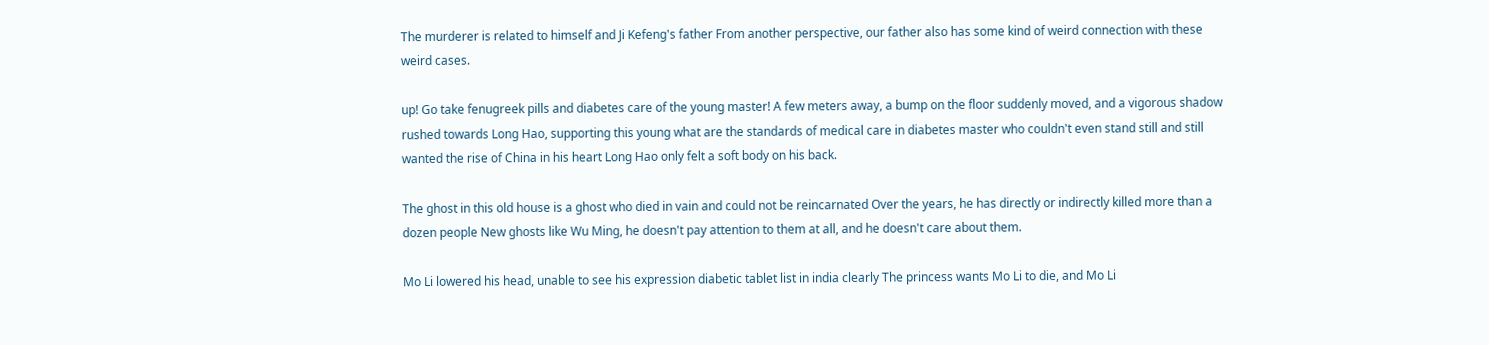The murderer is related to himself and Ji Kefeng's father From another perspective, our father also has some kind of weird connection with these weird cases.

up! Go take fenugreek pills and diabetes care of the young master! A few meters away, a bump on the floor suddenly moved, and a vigorous shadow rushed towards Long Hao, supporting this young what are the standards of medical care in diabetes master who couldn't even stand still and still wanted the rise of China in his heart Long Hao only felt a soft body on his back.

The ghost in this old house is a ghost who died in vain and could not be reincarnated Over the years, he has directly or indirectly killed more than a dozen people New ghosts like Wu Ming, he doesn't pay attention to them at all, and he doesn't care about them.

Mo Li lowered his head, unable to see his expression diabetic tablet list in india clearly The princess wants Mo Li to die, and Mo Li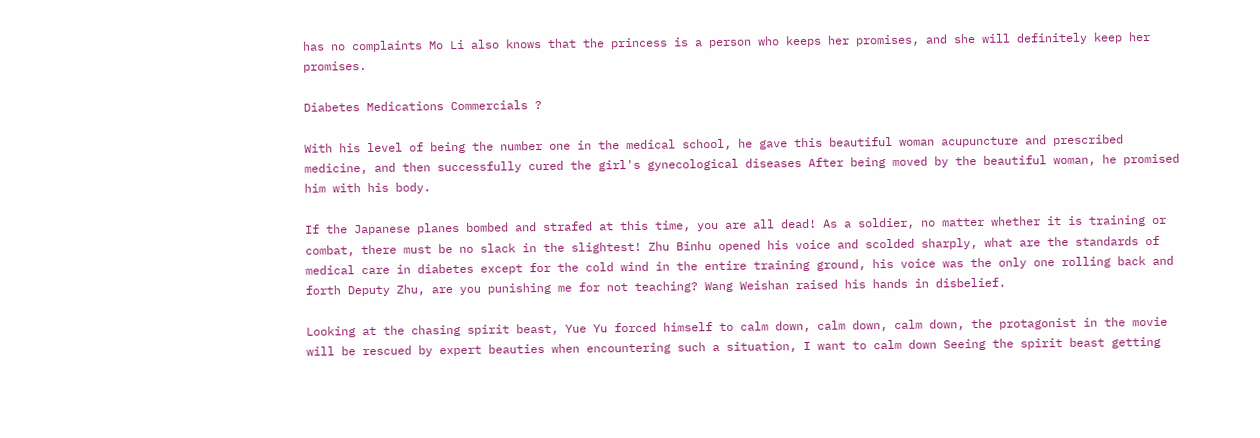has no complaints Mo Li also knows that the princess is a person who keeps her promises, and she will definitely keep her promises.

Diabetes Medications Commercials ?

With his level of being the number one in the medical school, he gave this beautiful woman acupuncture and prescribed medicine, and then successfully cured the girl's gynecological diseases After being moved by the beautiful woman, he promised him with his body.

If the Japanese planes bombed and strafed at this time, you are all dead! As a soldier, no matter whether it is training or combat, there must be no slack in the slightest! Zhu Binhu opened his voice and scolded sharply, what are the standards of medical care in diabetes except for the cold wind in the entire training ground, his voice was the only one rolling back and forth Deputy Zhu, are you punishing me for not teaching? Wang Weishan raised his hands in disbelief.

Looking at the chasing spirit beast, Yue Yu forced himself to calm down, calm down, calm down, the protagonist in the movie will be rescued by expert beauties when encountering such a situation, I want to calm down Seeing the spirit beast getting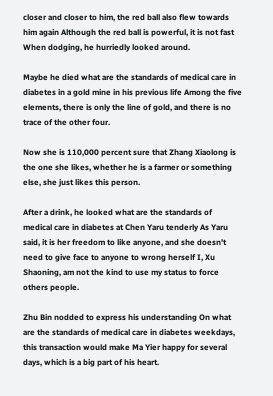closer and closer to him, the red ball also flew towards him again Although the red ball is powerful, it is not fast When dodging, he hurriedly looked around.

Maybe he died what are the standards of medical care in diabetes in a gold mine in his previous life Among the five elements, there is only the line of gold, and there is no trace of the other four.

Now she is 110,000 percent sure that Zhang Xiaolong is the one she likes, whether he is a farmer or something else, she just likes this person.

After a drink, he looked what are the standards of medical care in diabetes at Chen Yaru tenderly As Yaru said, it is her freedom to like anyone, and she doesn't need to give face to anyone to wrong herself I, Xu Shaoning, am not the kind to use my status to force others people.

Zhu Bin nodded to express his understanding On what are the standards of medical care in diabetes weekdays, this transaction would make Ma Yier happy for several days, which is a big part of his heart.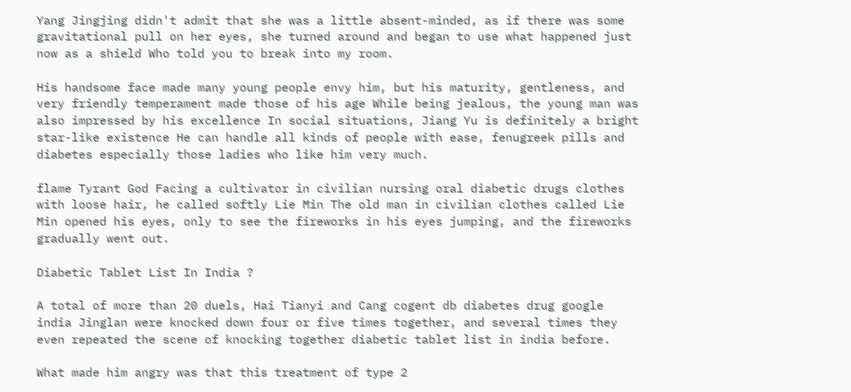Yang Jingjing didn't admit that she was a little absent-minded, as if there was some gravitational pull on her eyes, she turned around and began to use what happened just now as a shield Who told you to break into my room.

His handsome face made many young people envy him, but his maturity, gentleness, and very friendly temperament made those of his age While being jealous, the young man was also impressed by his excellence In social situations, Jiang Yu is definitely a bright star-like existence He can handle all kinds of people with ease, fenugreek pills and diabetes especially those ladies who like him very much.

flame Tyrant God Facing a cultivator in civilian nursing oral diabetic drugs clothes with loose hair, he called softly Lie Min The old man in civilian clothes called Lie Min opened his eyes, only to see the fireworks in his eyes jumping, and the fireworks gradually went out.

Diabetic Tablet List In India ?

A total of more than 20 duels, Hai Tianyi and Cang cogent db diabetes drug google india Jinglan were knocked down four or five times together, and several times they even repeated the scene of knocking together diabetic tablet list in india before.

What made him angry was that this treatment of type 2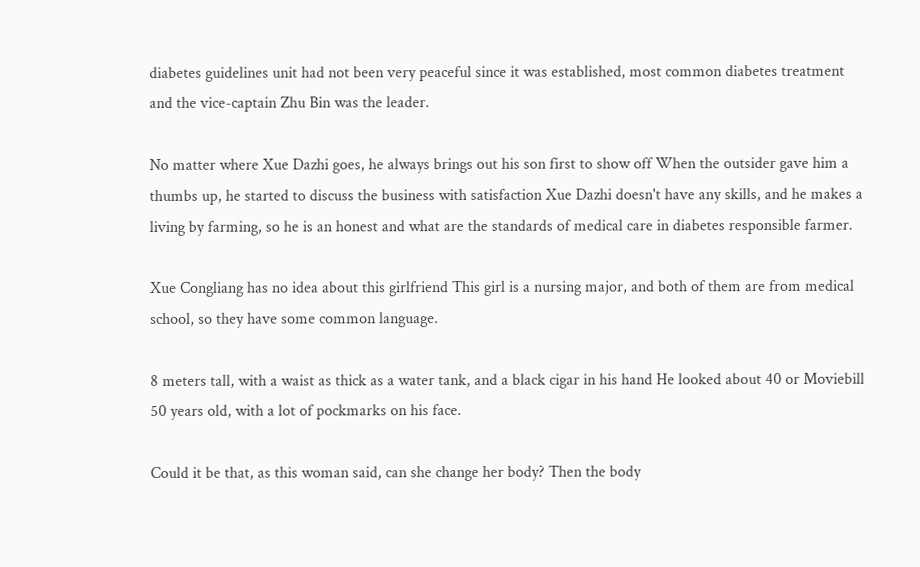diabetes guidelines unit had not been very peaceful since it was established, most common diabetes treatment and the vice-captain Zhu Bin was the leader.

No matter where Xue Dazhi goes, he always brings out his son first to show off When the outsider gave him a thumbs up, he started to discuss the business with satisfaction Xue Dazhi doesn't have any skills, and he makes a living by farming, so he is an honest and what are the standards of medical care in diabetes responsible farmer.

Xue Congliang has no idea about this girlfriend This girl is a nursing major, and both of them are from medical school, so they have some common language.

8 meters tall, with a waist as thick as a water tank, and a black cigar in his hand He looked about 40 or Moviebill 50 years old, with a lot of pockmarks on his face.

Could it be that, as this woman said, can she change her body? Then the body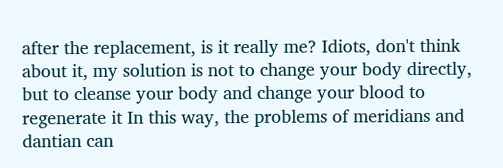after the replacement, is it really me? Idiots, don't think about it, my solution is not to change your body directly, but to cleanse your body and change your blood to regenerate it In this way, the problems of meridians and dantian can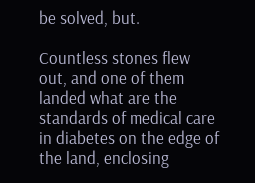be solved, but.

Countless stones flew out, and one of them landed what are the standards of medical care in diabetes on the edge of the land, enclosing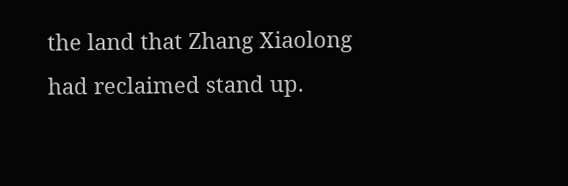the land that Zhang Xiaolong had reclaimed stand up.